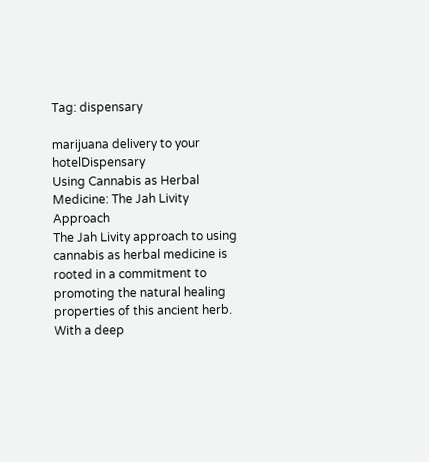Tag: dispensary

marijuana delivery to your hotelDispensary
Using Cannabis as Herbal Medicine: The Jah Livity Approach
The Jah Livity approach to using cannabis as herbal medicine is rooted in a commitment to promoting the natural healing properties of this ancient herb. With a deep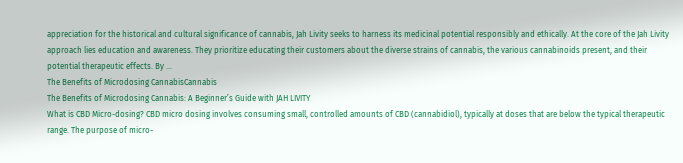appreciation for the historical and cultural significance of cannabis, Jah Livity seeks to harness its medicinal potential responsibly and ethically. At the core of the Jah Livity approach lies education and awareness. They prioritize educating their customers about the diverse strains of cannabis, the various cannabinoids present, and their potential therapeutic effects. By …
The Benefits of Microdosing CannabisCannabis
The Benefits of Microdosing Cannabis: A Beginner’s Guide with JAH LIVITY
What is CBD Micro-dosing? CBD micro dosing involves consuming small, controlled amounts of CBD (cannabidiol), typically at doses that are below the typical therapeutic range. The purpose of micro-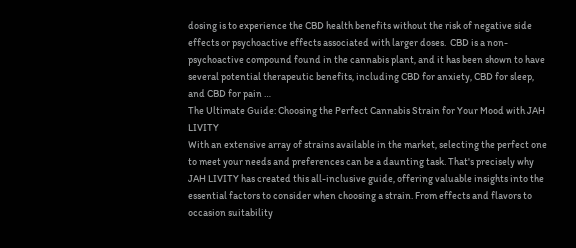dosing is to experience the CBD health benefits without the risk of negative side effects or psychoactive effects associated with larger doses.  CBD is a non-psychoactive compound found in the cannabis plant, and it has been shown to have several potential therapeutic benefits, including CBD for anxiety, CBD for sleep, and CBD for pain …
The Ultimate Guide: Choosing the Perfect Cannabis Strain for Your Mood with JAH LIVITY
With an extensive array of strains available in the market, selecting the perfect one to meet your needs and preferences can be a daunting task. That's precisely why JAH LIVITY has created this all-inclusive guide, offering valuable insights into the essential factors to consider when choosing a strain. From effects and flavors to occasion suitability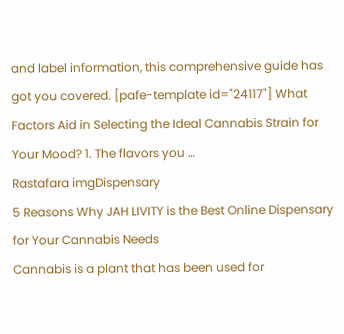and label information, this comprehensive guide has got you covered. [pafe-template id="24117"] What Factors Aid in Selecting the Ideal Cannabis Strain for Your Mood? 1. The flavors you …
Rastafara imgDispensary
5 Reasons Why JAH LIVITY is the Best Online Dispensary for Your Cannabis Needs
Cannabis is a plant that has been used for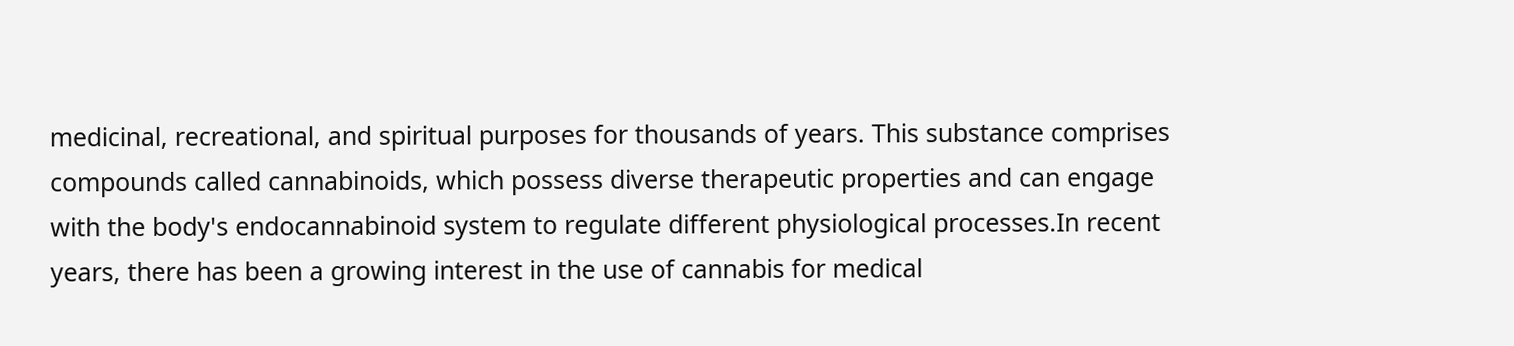medicinal, recreational, and spiritual purposes for thousands of years. This substance comprises compounds called cannabinoids, which possess diverse therapeutic properties and can engage with the body's endocannabinoid system to regulate different physiological processes.In recent years, there has been a growing interest in the use of cannabis for medical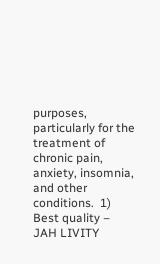purposes, particularly for the treatment of chronic pain, anxiety, insomnia, and other conditions.  1) Best quality – JAH LIVITY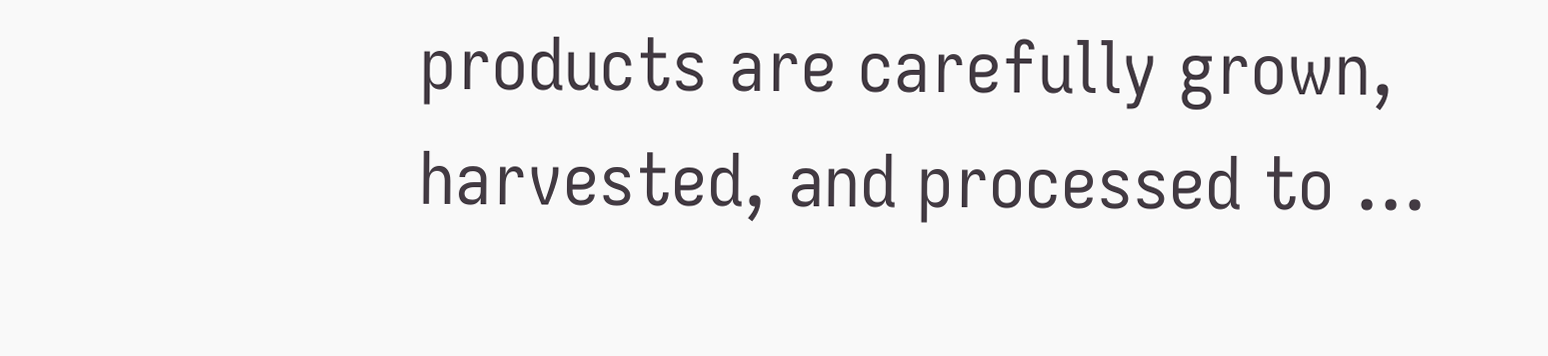products are carefully grown, harvested, and processed to …